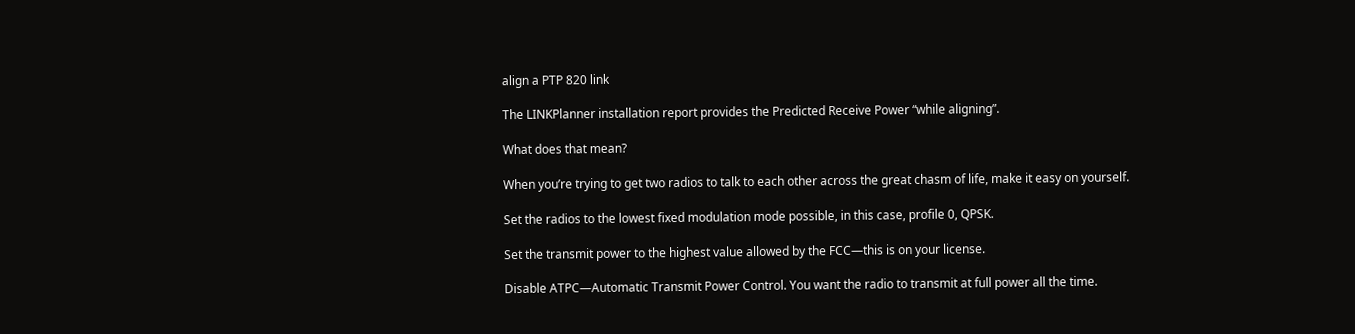align a PTP 820 link

The LINKPlanner installation report provides the Predicted Receive Power “while aligning”.

What does that mean?

When you’re trying to get two radios to talk to each other across the great chasm of life, make it easy on yourself.

Set the radios to the lowest fixed modulation mode possible, in this case, profile 0, QPSK.

Set the transmit power to the highest value allowed by the FCC—this is on your license.

Disable ATPC—Automatic Transmit Power Control. You want the radio to transmit at full power all the time.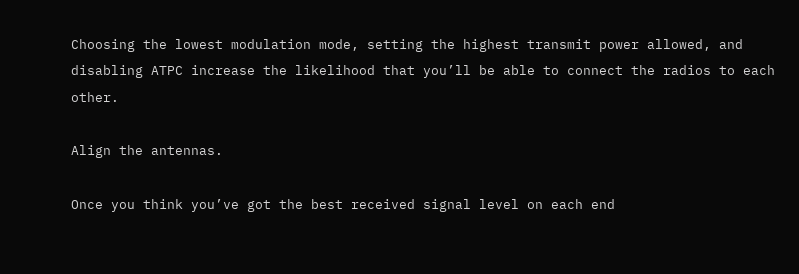Choosing the lowest modulation mode, setting the highest transmit power allowed, and disabling ATPC increase the likelihood that you’ll be able to connect the radios to each other.

Align the antennas.

Once you think you’ve got the best received signal level on each end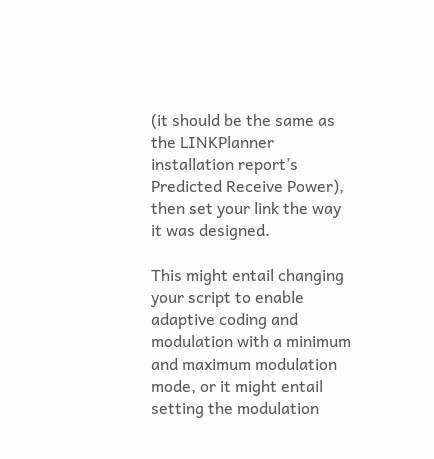(it should be the same as the LINKPlanner installation report’s Predicted Receive Power), then set your link the way it was designed.

This might entail changing your script to enable adaptive coding and modulation with a minimum and maximum modulation mode, or it might entail setting the modulation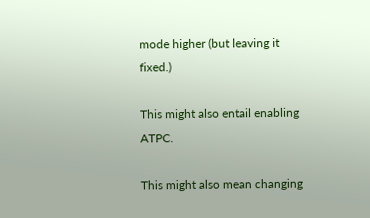mode higher (but leaving it fixed.)

This might also entail enabling ATPC.

This might also mean changing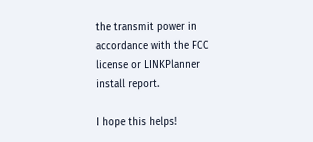the transmit power in accordance with the FCC license or LINKPlanner install report.

I hope this helps!